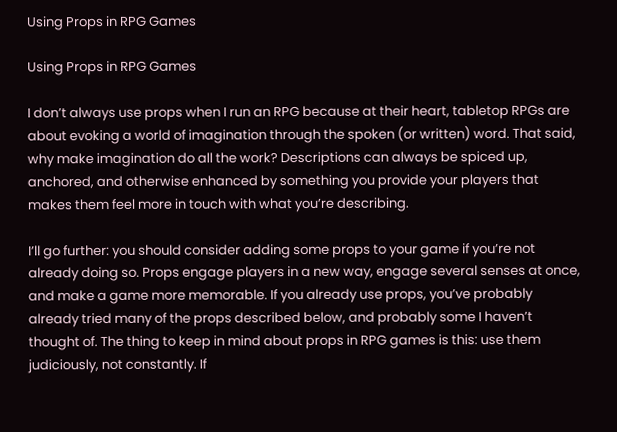Using Props in RPG Games

Using Props in RPG Games

I don’t always use props when I run an RPG because at their heart, tabletop RPGs are about evoking a world of imagination through the spoken (or written) word. That said, why make imagination do all the work? Descriptions can always be spiced up, anchored, and otherwise enhanced by something you provide your players that makes them feel more in touch with what you’re describing.

I’ll go further: you should consider adding some props to your game if you’re not already doing so. Props engage players in a new way, engage several senses at once, and make a game more memorable. If you already use props, you’ve probably already tried many of the props described below, and probably some I haven’t thought of. The thing to keep in mind about props in RPG games is this: use them judiciously, not constantly. If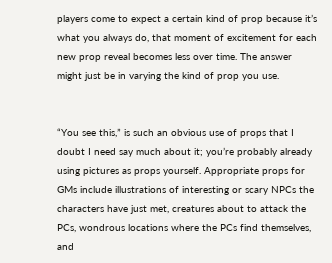players come to expect a certain kind of prop because it’s what you always do, that moment of excitement for each new prop reveal becomes less over time. The answer might just be in varying the kind of prop you use.


“You see this,” is such an obvious use of props that I doubt I need say much about it; you’re probably already using pictures as props yourself. Appropriate props for GMs include illustrations of interesting or scary NPCs the characters have just met, creatures about to attack the PCs, wondrous locations where the PCs find themselves, and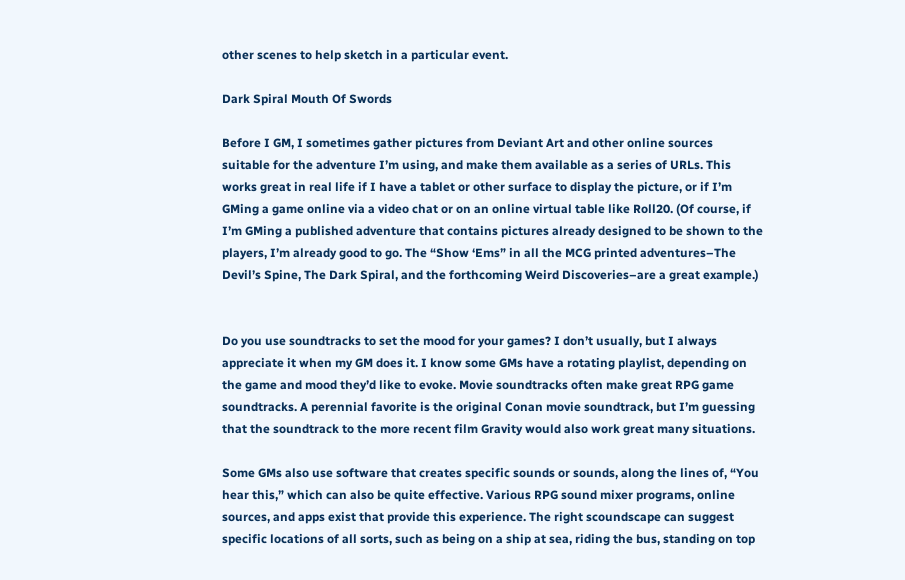other scenes to help sketch in a particular event.

Dark Spiral Mouth Of Swords

Before I GM, I sometimes gather pictures from Deviant Art and other online sources  suitable for the adventure I’m using, and make them available as a series of URLs. This works great in real life if I have a tablet or other surface to display the picture, or if I’m GMing a game online via a video chat or on an online virtual table like Roll20. (Of course, if I’m GMing a published adventure that contains pictures already designed to be shown to the players, I’m already good to go. The “Show ‘Ems” in all the MCG printed adventures–The Devil’s Spine, The Dark Spiral, and the forthcoming Weird Discoveries–are a great example.)


Do you use soundtracks to set the mood for your games? I don’t usually, but I always appreciate it when my GM does it. I know some GMs have a rotating playlist, depending on the game and mood they’d like to evoke. Movie soundtracks often make great RPG game soundtracks. A perennial favorite is the original Conan movie soundtrack, but I’m guessing that the soundtrack to the more recent film Gravity would also work great many situations.

Some GMs also use software that creates specific sounds or sounds, along the lines of, “You hear this,” which can also be quite effective. Various RPG sound mixer programs, online sources, and apps exist that provide this experience. The right scoundscape can suggest specific locations of all sorts, such as being on a ship at sea, riding the bus, standing on top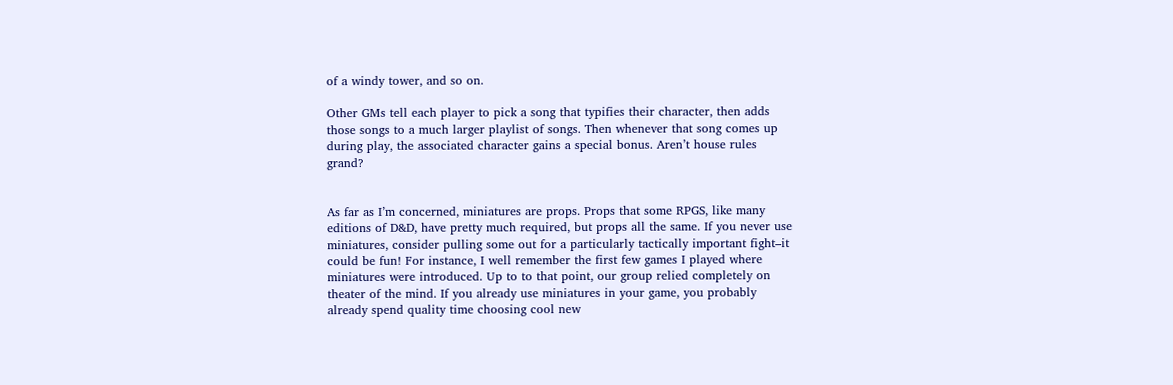of a windy tower, and so on.

Other GMs tell each player to pick a song that typifies their character, then adds those songs to a much larger playlist of songs. Then whenever that song comes up during play, the associated character gains a special bonus. Aren’t house rules grand?


As far as I’m concerned, miniatures are props. Props that some RPGS, like many editions of D&D, have pretty much required, but props all the same. If you never use miniatures, consider pulling some out for a particularly tactically important fight–it could be fun! For instance, I well remember the first few games I played where miniatures were introduced. Up to to that point, our group relied completely on theater of the mind. If you already use miniatures in your game, you probably already spend quality time choosing cool new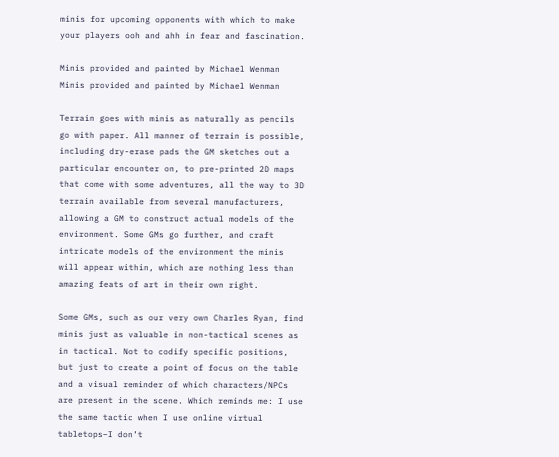minis for upcoming opponents with which to make your players ooh and ahh in fear and fascination.

Minis provided and painted by Michael Wenman
Minis provided and painted by Michael Wenman

Terrain goes with minis as naturally as pencils go with paper. All manner of terrain is possible, including dry-erase pads the GM sketches out a particular encounter on, to pre-printed 2D maps that come with some adventures, all the way to 3D terrain available from several manufacturers, allowing a GM to construct actual models of the environment. Some GMs go further, and craft intricate models of the environment the minis will appear within, which are nothing less than amazing feats of art in their own right.

Some GMs, such as our very own Charles Ryan, find minis just as valuable in non-tactical scenes as in tactical. Not to codify specific positions, but just to create a point of focus on the table and a visual reminder of which characters/NPCs are present in the scene. Which reminds me: I use the same tactic when I use online virtual tabletops–I don’t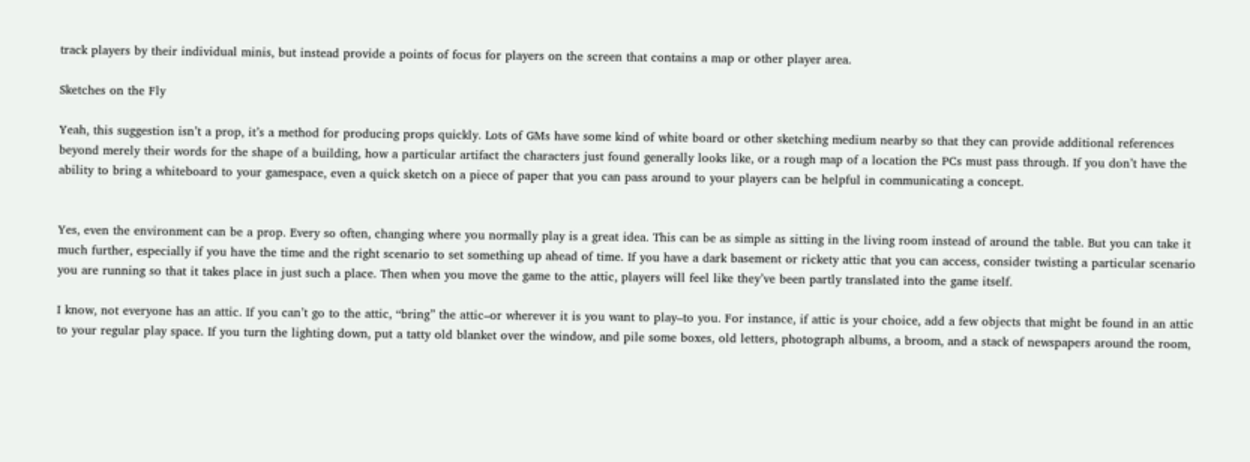track players by their individual minis, but instead provide a points of focus for players on the screen that contains a map or other player area.

Sketches on the Fly

Yeah, this suggestion isn’t a prop, it’s a method for producing props quickly. Lots of GMs have some kind of white board or other sketching medium nearby so that they can provide additional references beyond merely their words for the shape of a building, how a particular artifact the characters just found generally looks like, or a rough map of a location the PCs must pass through. If you don’t have the ability to bring a whiteboard to your gamespace, even a quick sketch on a piece of paper that you can pass around to your players can be helpful in communicating a concept.


Yes, even the environment can be a prop. Every so often, changing where you normally play is a great idea. This can be as simple as sitting in the living room instead of around the table. But you can take it much further, especially if you have the time and the right scenario to set something up ahead of time. If you have a dark basement or rickety attic that you can access, consider twisting a particular scenario you are running so that it takes place in just such a place. Then when you move the game to the attic, players will feel like they’ve been partly translated into the game itself.

I know, not everyone has an attic. If you can’t go to the attic, “bring” the attic–or wherever it is you want to play–to you. For instance, if attic is your choice, add a few objects that might be found in an attic to your regular play space. If you turn the lighting down, put a tatty old blanket over the window, and pile some boxes, old letters, photograph albums, a broom, and a stack of newspapers around the room,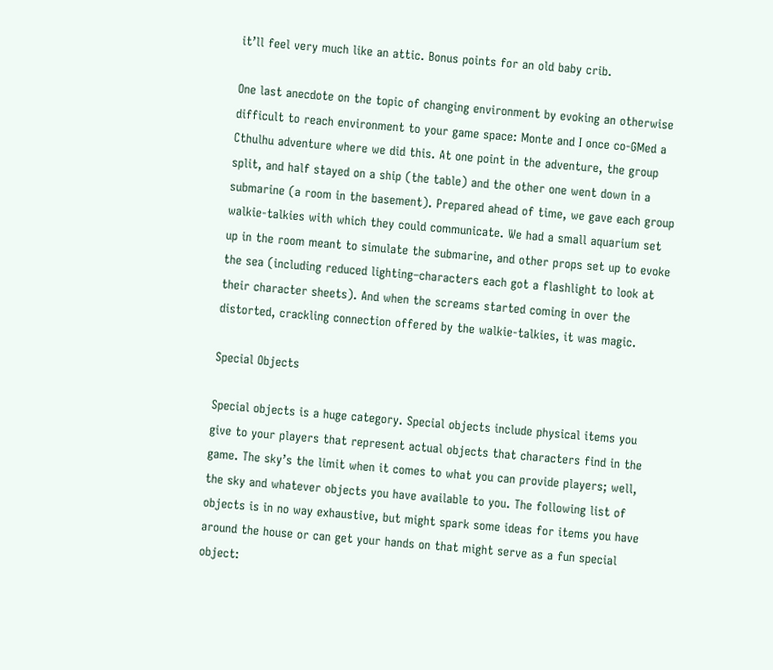it’ll feel very much like an attic. Bonus points for an old baby crib.

One last anecdote on the topic of changing environment by evoking an otherwise difficult to reach environment to your game space: Monte and I once co-GMed a Cthulhu adventure where we did this. At one point in the adventure, the group split, and half stayed on a ship (the table) and the other one went down in a submarine (a room in the basement). Prepared ahead of time, we gave each group walkie-talkies with which they could communicate. We had a small aquarium set up in the room meant to simulate the submarine, and other props set up to evoke the sea (including reduced lighting–characters each got a flashlight to look at their character sheets). And when the screams started coming in over the distorted, crackling connection offered by the walkie-talkies, it was magic.

Special Objects

Special objects is a huge category. Special objects include physical items you give to your players that represent actual objects that characters find in the game. The sky’s the limit when it comes to what you can provide players; well, the sky and whatever objects you have available to you. The following list of objects is in no way exhaustive, but might spark some ideas for items you have around the house or can get your hands on that might serve as a fun special object: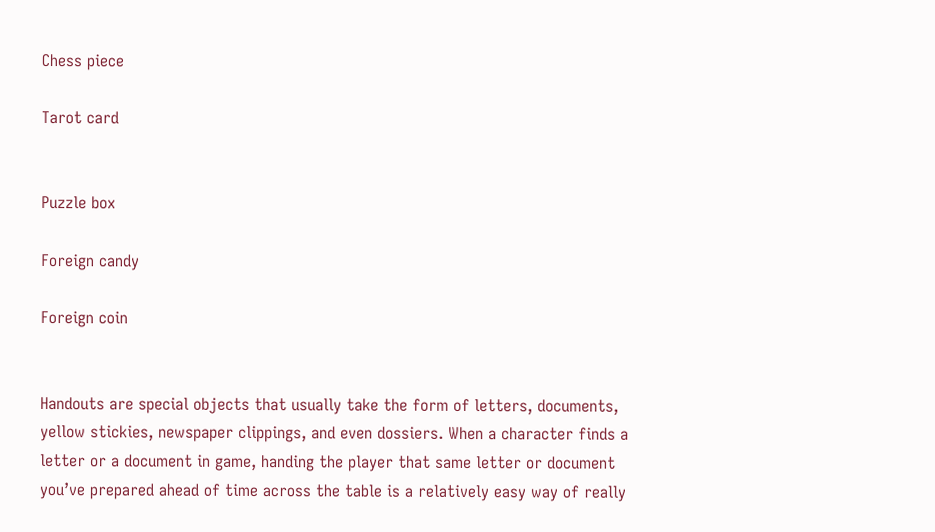Chess piece

Tarot card


Puzzle box

Foreign candy

Foreign coin


Handouts are special objects that usually take the form of letters, documents, yellow stickies, newspaper clippings, and even dossiers. When a character finds a letter or a document in game, handing the player that same letter or document you’ve prepared ahead of time across the table is a relatively easy way of really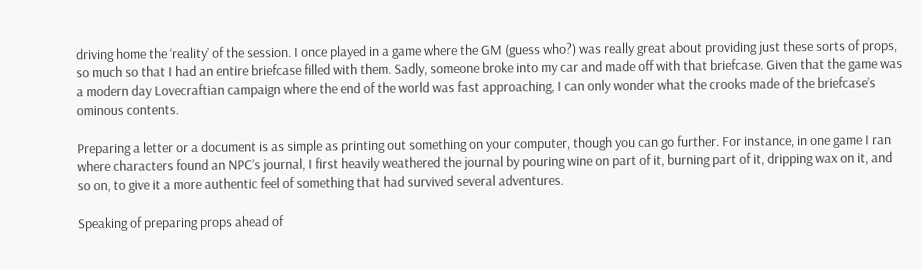driving home the ‘reality’ of the session. I once played in a game where the GM (guess who?) was really great about providing just these sorts of props, so much so that I had an entire briefcase filled with them. Sadly, someone broke into my car and made off with that briefcase. Given that the game was a modern day Lovecraftian campaign where the end of the world was fast approaching, I can only wonder what the crooks made of the briefcase’s ominous contents.

Preparing a letter or a document is as simple as printing out something on your computer, though you can go further. For instance, in one game I ran where characters found an NPC’s journal, I first heavily weathered the journal by pouring wine on part of it, burning part of it, dripping wax on it, and so on, to give it a more authentic feel of something that had survived several adventures.

Speaking of preparing props ahead of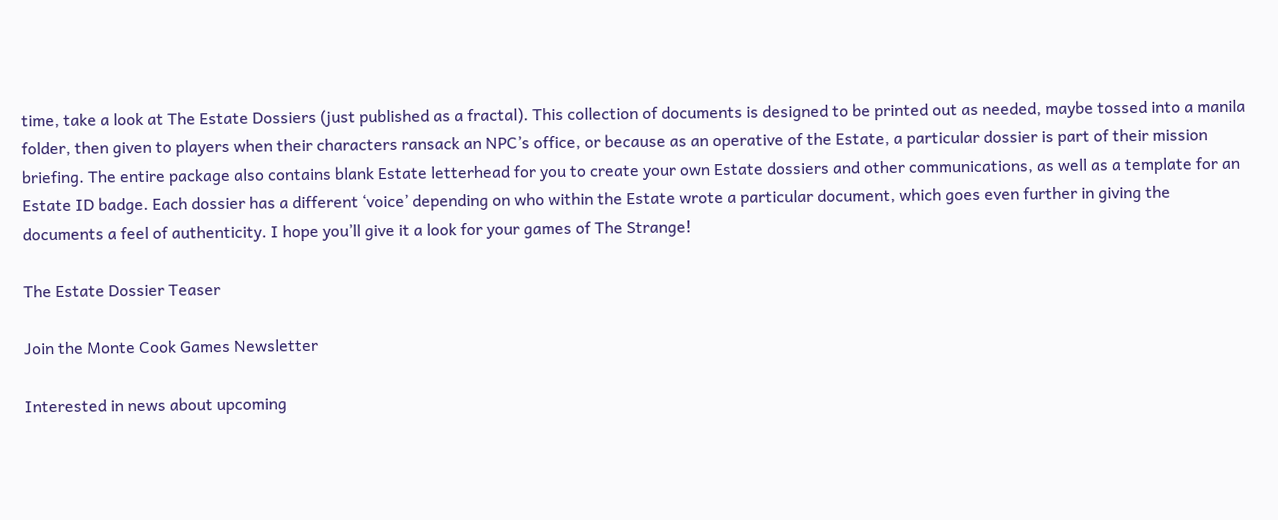time, take a look at The Estate Dossiers (just published as a fractal). This collection of documents is designed to be printed out as needed, maybe tossed into a manila folder, then given to players when their characters ransack an NPC’s office, or because as an operative of the Estate, a particular dossier is part of their mission briefing. The entire package also contains blank Estate letterhead for you to create your own Estate dossiers and other communications, as well as a template for an Estate ID badge. Each dossier has a different ‘voice’ depending on who within the Estate wrote a particular document, which goes even further in giving the documents a feel of authenticity. I hope you’ll give it a look for your games of The Strange!

The Estate Dossier Teaser

Join the Monte Cook Games Newsletter

Interested in news about upcoming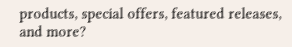products, special offers, featured releases, and more?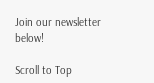Join our newsletter below!

Scroll to Top